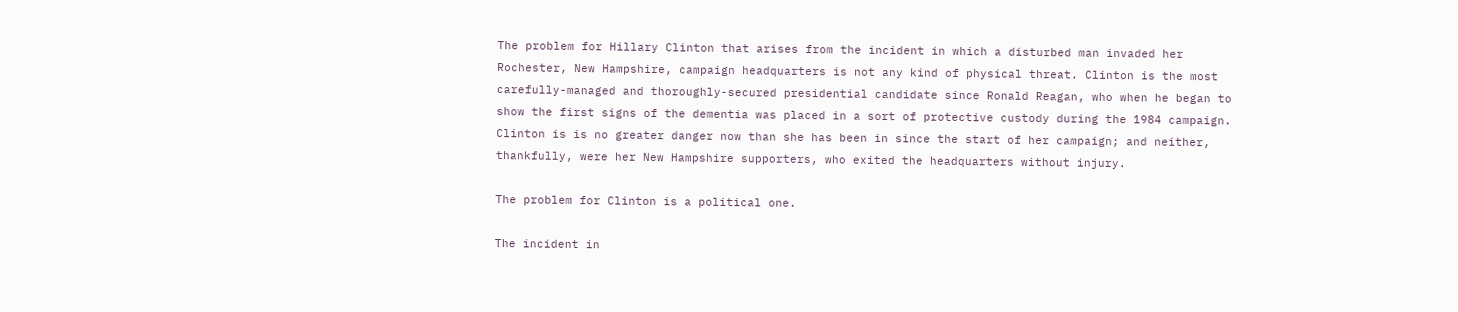The problem for Hillary Clinton that arises from the incident in which a disturbed man invaded her Rochester, New Hampshire, campaign headquarters is not any kind of physical threat. Clinton is the most carefully-managed and thoroughly-secured presidential candidate since Ronald Reagan, who when he began to show the first signs of the dementia was placed in a sort of protective custody during the 1984 campaign. Clinton is is no greater danger now than she has been in since the start of her campaign; and neither, thankfully, were her New Hampshire supporters, who exited the headquarters without injury.

The problem for Clinton is a political one.

The incident in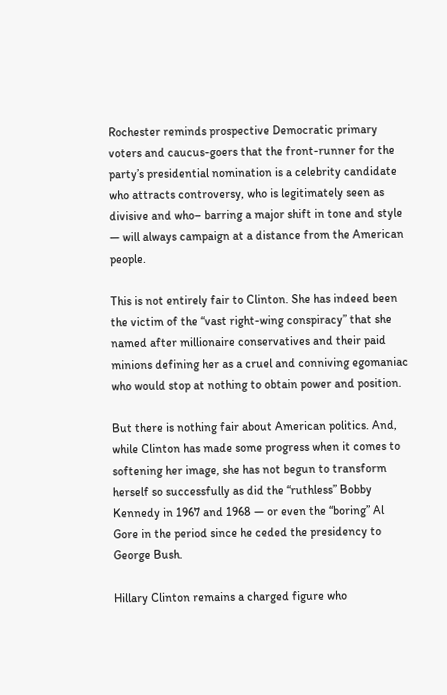Rochester reminds prospective Democratic primary voters and caucus-goers that the front-runner for the party’s presidential nomination is a celebrity candidate who attracts controversy, who is legitimately seen as divisive and who– barring a major shift in tone and style — will always campaign at a distance from the American people.

This is not entirely fair to Clinton. She has indeed been the victim of the “vast right-wing conspiracy” that she named after millionaire conservatives and their paid minions defining her as a cruel and conniving egomaniac who would stop at nothing to obtain power and position.

But there is nothing fair about American politics. And, while Clinton has made some progress when it comes to softening her image, she has not begun to transform herself so successfully as did the “ruthless” Bobby Kennedy in 1967 and 1968 — or even the “boring” Al Gore in the period since he ceded the presidency to George Bush.

Hillary Clinton remains a charged figure who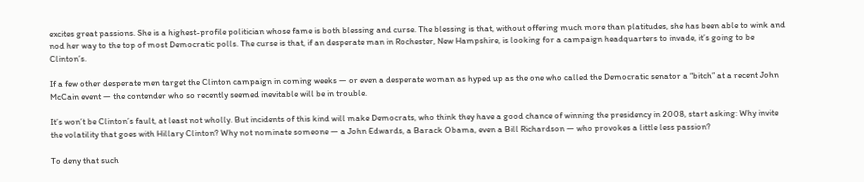excites great passions. She is a highest-profile politician whose fame is both blessing and curse. The blessing is that, without offering much more than platitudes, she has been able to wink and nod her way to the top of most Democratic polls. The curse is that, if an desperate man in Rochester, New Hampshire, is looking for a campaign headquarters to invade, it’s going to be Clinton’s.

If a few other desperate men target the Clinton campaign in coming weeks — or even a desperate woman as hyped up as the one who called the Democratic senator a “bitch” at a recent John McCain event — the contender who so recently seemed inevitable will be in trouble.

It’s won’t be Clinton’s fault, at least not wholly. But incidents of this kind will make Democrats, who think they have a good chance of winning the presidency in 2008, start asking: Why invite the volatility that goes with Hillary Clinton? Why not nominate someone — a John Edwards, a Barack Obama, even a Bill Richardson — who provokes a little less passion?

To deny that such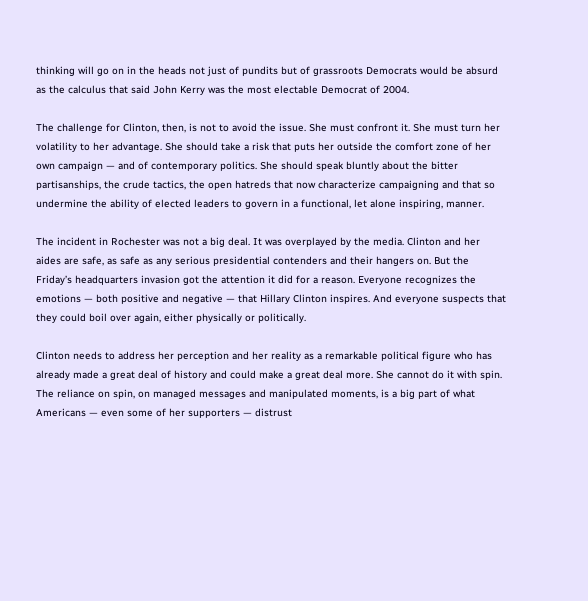thinking will go on in the heads not just of pundits but of grassroots Democrats would be absurd as the calculus that said John Kerry was the most electable Democrat of 2004.

The challenge for Clinton, then, is not to avoid the issue. She must confront it. She must turn her volatility to her advantage. She should take a risk that puts her outside the comfort zone of her own campaign — and of contemporary politics. She should speak bluntly about the bitter partisanships, the crude tactics, the open hatreds that now characterize campaigning and that so undermine the ability of elected leaders to govern in a functional, let alone inspiring, manner.

The incident in Rochester was not a big deal. It was overplayed by the media. Clinton and her aides are safe, as safe as any serious presidential contenders and their hangers on. But the Friday’s headquarters invasion got the attention it did for a reason. Everyone recognizes the emotions — both positive and negative — that Hillary Clinton inspires. And everyone suspects that they could boil over again, either physically or politically.

Clinton needs to address her perception and her reality as a remarkable political figure who has already made a great deal of history and could make a great deal more. She cannot do it with spin. The reliance on spin, on managed messages and manipulated moments, is a big part of what Americans — even some of her supporters — distrust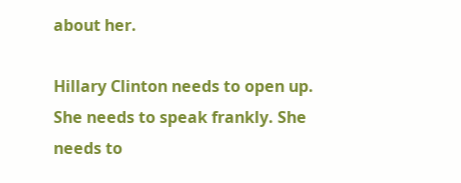about her.

Hillary Clinton needs to open up. She needs to speak frankly. She needs to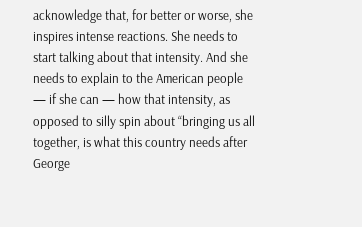acknowledge that, for better or worse, she inspires intense reactions. She needs to start talking about that intensity. And she needs to explain to the American people — if she can — how that intensity, as opposed to silly spin about “bringing us all together, is what this country needs after George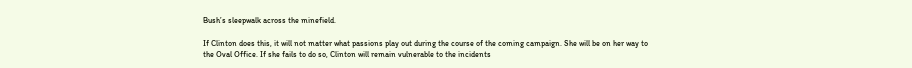Bush’s sleepwalk across the minefield.

If Clinton does this, it will not matter what passions play out during the course of the coming campaign. She will be on her way to the Oval Office. If she fails to do so, Clinton will remain vulnerable to the incidents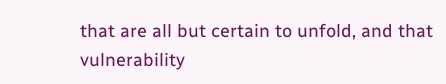that are all but certain to unfold, and that vulnerability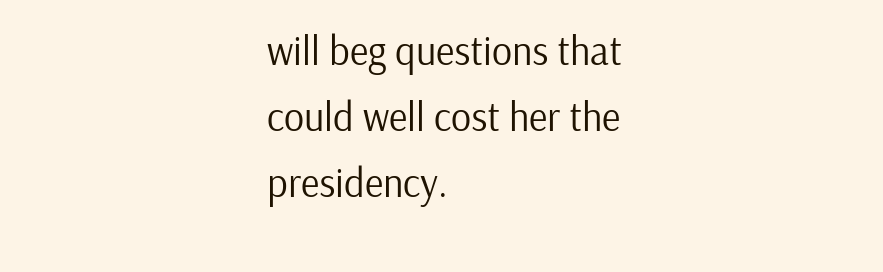will beg questions that could well cost her the presidency.